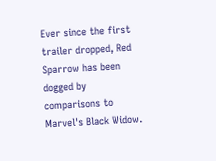Ever since the first trailer dropped, Red Sparrow has been dogged by comparisons to Marvel's Black Widow.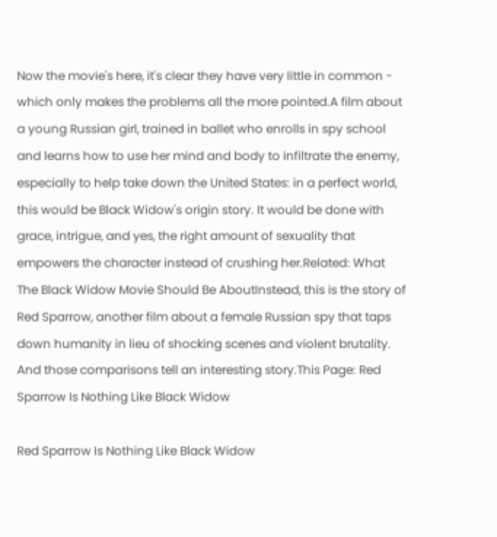Now the movie's here, it's clear they have very little in common - which only makes the problems all the more pointed.A film about a young Russian girl, trained in ballet who enrolls in spy school and learns how to use her mind and body to infiltrate the enemy, especially to help take down the United States: in a perfect world, this would be Black Widow's origin story. It would be done with grace, intrigue, and yes, the right amount of sexuality that empowers the character instead of crushing her.Related: What The Black Widow Movie Should Be AboutInstead, this is the story of Red Sparrow, another film about a female Russian spy that taps down humanity in lieu of shocking scenes and violent brutality. And those comparisons tell an interesting story.This Page: Red Sparrow Is Nothing Like Black Widow

Red Sparrow Is Nothing Like Black Widow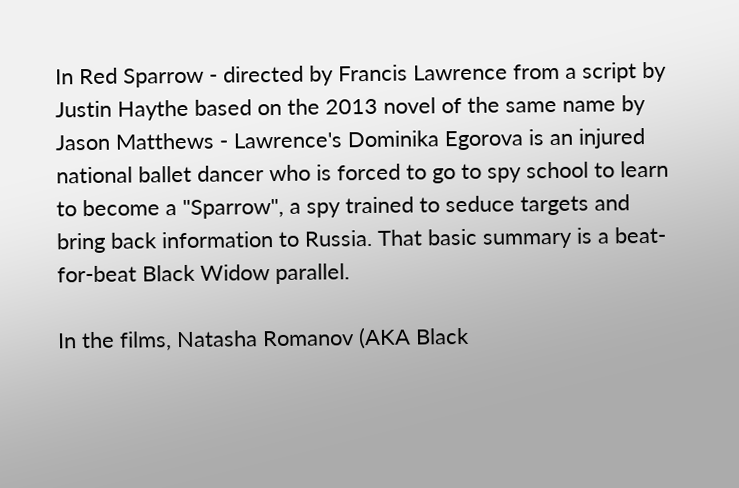In Red Sparrow - directed by Francis Lawrence from a script by Justin Haythe based on the 2013 novel of the same name by Jason Matthews - Lawrence's Dominika Egorova is an injured national ballet dancer who is forced to go to spy school to learn to become a "Sparrow", a spy trained to seduce targets and bring back information to Russia. That basic summary is a beat-for-beat Black Widow parallel.

In the films, Natasha Romanov (AKA Black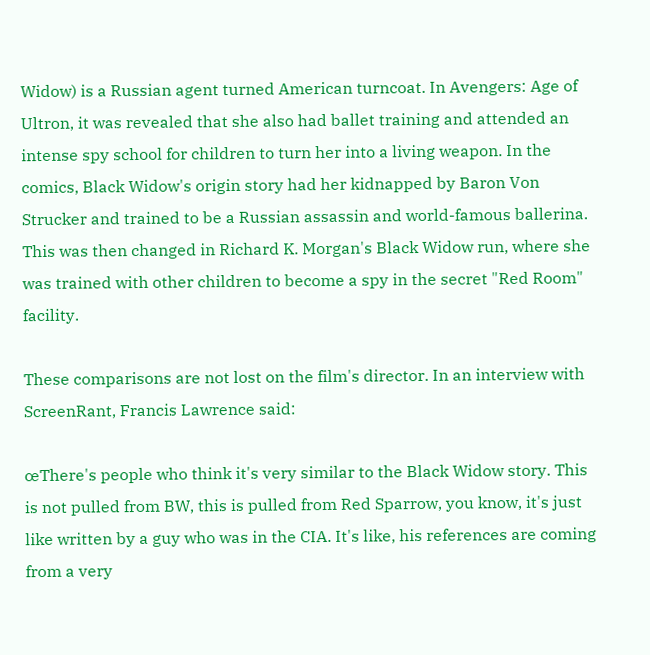Widow) is a Russian agent turned American turncoat. In Avengers: Age of Ultron, it was revealed that she also had ballet training and attended an intense spy school for children to turn her into a living weapon. In the comics, Black Widow's origin story had her kidnapped by Baron Von Strucker and trained to be a Russian assassin and world-famous ballerina. This was then changed in Richard K. Morgan's Black Widow run, where she was trained with other children to become a spy in the secret "Red Room" facility.

These comparisons are not lost on the film's director. In an interview with ScreenRant, Francis Lawrence said:

œThere's people who think it's very similar to the Black Widow story. This is not pulled from BW, this is pulled from Red Sparrow, you know, it's just like written by a guy who was in the CIA. It's like, his references are coming from a very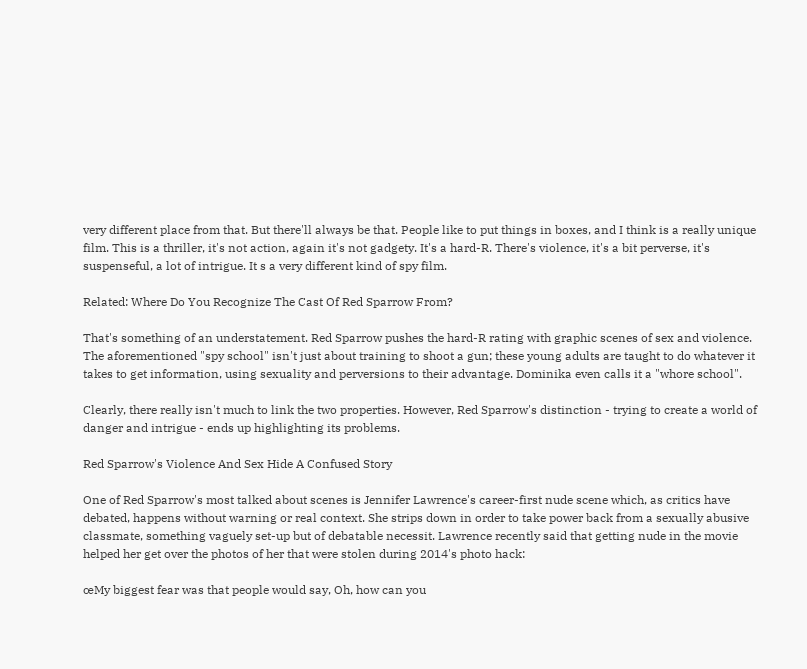very different place from that. But there'll always be that. People like to put things in boxes, and I think is a really unique film. This is a thriller, it's not action, again it's not gadgety. It's a hard-R. There's violence, it's a bit perverse, it's suspenseful, a lot of intrigue. It s a very different kind of spy film.

Related: Where Do You Recognize The Cast Of Red Sparrow From?

That's something of an understatement. Red Sparrow pushes the hard-R rating with graphic scenes of sex and violence. The aforementioned "spy school" isn't just about training to shoot a gun; these young adults are taught to do whatever it takes to get information, using sexuality and perversions to their advantage. Dominika even calls it a "whore school".

Clearly, there really isn't much to link the two properties. However, Red Sparrow's distinction - trying to create a world of danger and intrigue - ends up highlighting its problems.

Red Sparrow's Violence And Sex Hide A Confused Story

One of Red Sparrow's most talked about scenes is Jennifer Lawrence's career-first nude scene which, as critics have debated, happens without warning or real context. She strips down in order to take power back from a sexually abusive classmate, something vaguely set-up but of debatable necessit. Lawrence recently said that getting nude in the movie helped her get over the photos of her that were stolen during 2014's photo hack:

œMy biggest fear was that people would say, Oh, how can you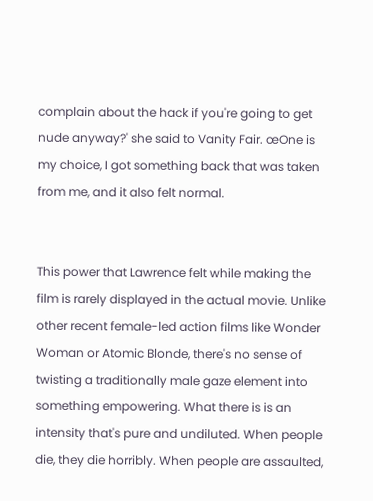complain about the hack if you're going to get nude anyway?' she said to Vanity Fair. œOne is my choice, I got something back that was taken from me, and it also felt normal.


This power that Lawrence felt while making the film is rarely displayed in the actual movie. Unlike other recent female-led action films like Wonder Woman or Atomic Blonde, there's no sense of twisting a traditionally male gaze element into something empowering. What there is is an intensity that's pure and undiluted. When people die, they die horribly. When people are assaulted,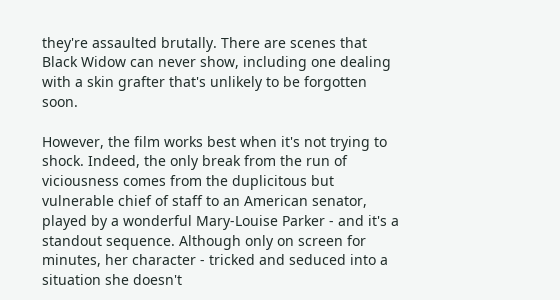they're assaulted brutally. There are scenes that Black Widow can never show, including one dealing with a skin grafter that's unlikely to be forgotten soon.

However, the film works best when it's not trying to shock. Indeed, the only break from the run of viciousness comes from the duplicitous but vulnerable chief of staff to an American senator, played by a wonderful Mary-Louise Parker - and it's a standout sequence. Although only on screen for minutes, her character - tricked and seduced into a situation she doesn't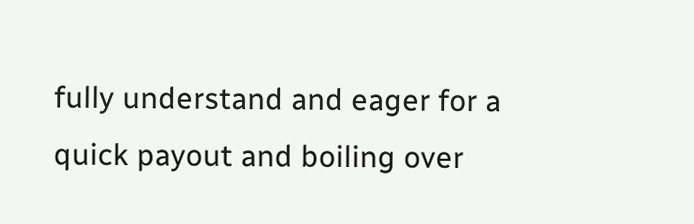fully understand and eager for a quick payout and boiling over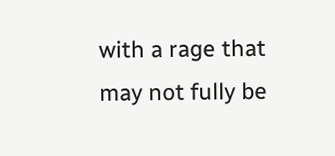with a rage that may not fully be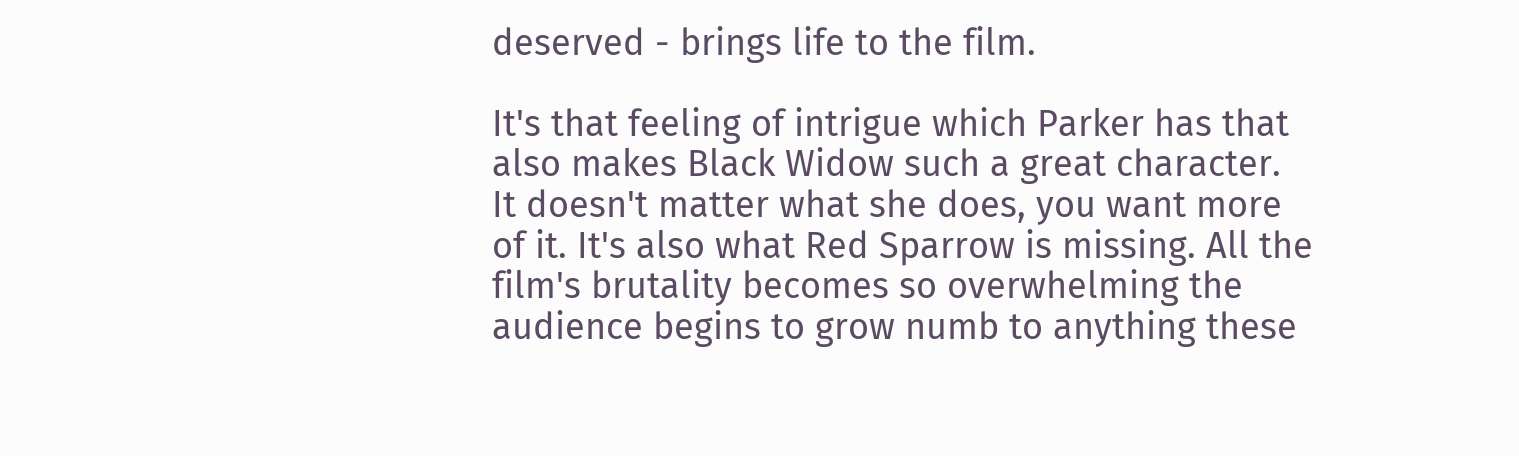deserved - brings life to the film.

It's that feeling of intrigue which Parker has that also makes Black Widow such a great character. It doesn't matter what she does, you want more of it. It's also what Red Sparrow is missing. All the film's brutality becomes so overwhelming the audience begins to grow numb to anything these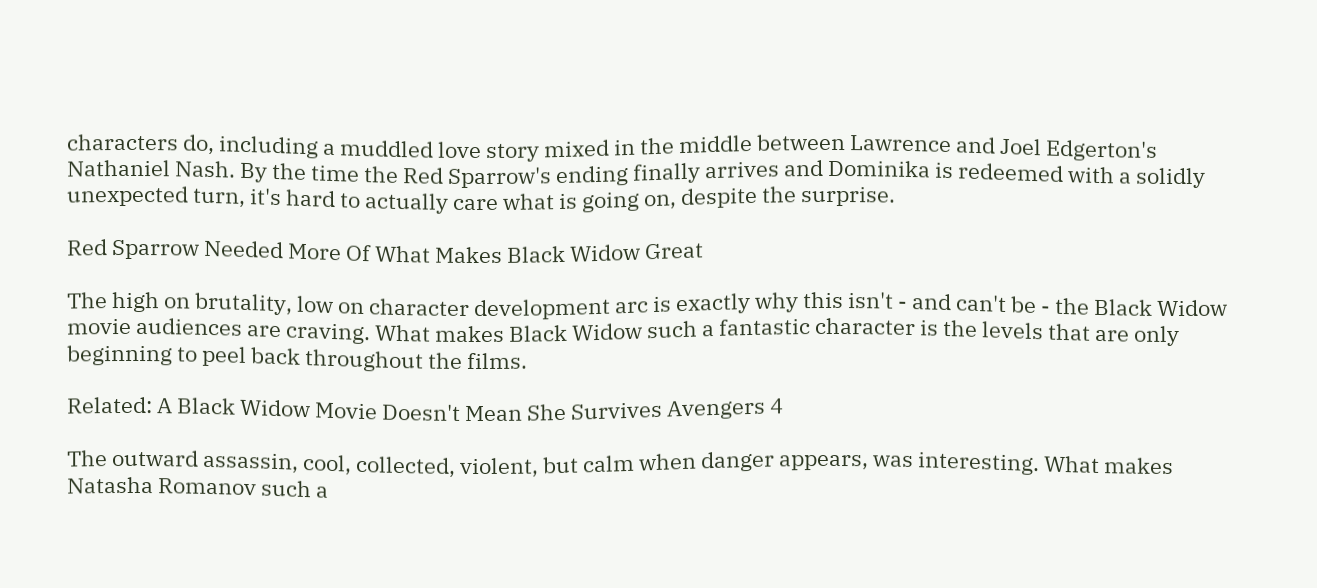characters do, including a muddled love story mixed in the middle between Lawrence and Joel Edgerton's Nathaniel Nash. By the time the Red Sparrow's ending finally arrives and Dominika is redeemed with a solidly unexpected turn, it's hard to actually care what is going on, despite the surprise.

Red Sparrow Needed More Of What Makes Black Widow Great

The high on brutality, low on character development arc is exactly why this isn't - and can't be - the Black Widow movie audiences are craving. What makes Black Widow such a fantastic character is the levels that are only beginning to peel back throughout the films.

Related: A Black Widow Movie Doesn't Mean She Survives Avengers 4

The outward assassin, cool, collected, violent, but calm when danger appears, was interesting. What makes Natasha Romanov such a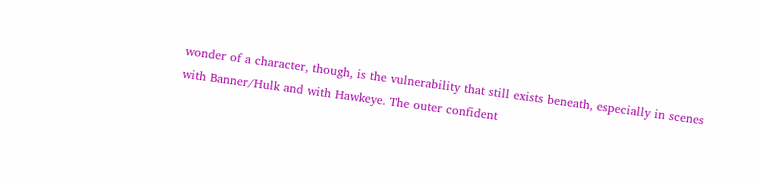wonder of a character, though, is the vulnerability that still exists beneath, especially in scenes with Banner/Hulk and with Hawkeye. The outer confident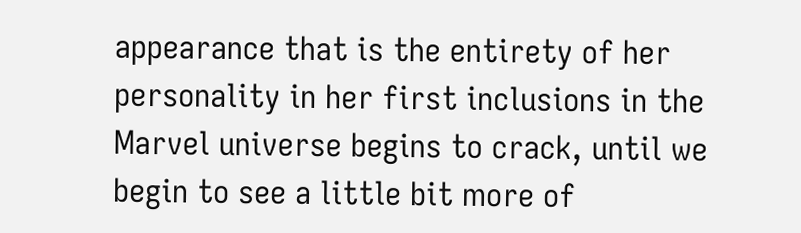appearance that is the entirety of her personality in her first inclusions in the Marvel universe begins to crack, until we begin to see a little bit more of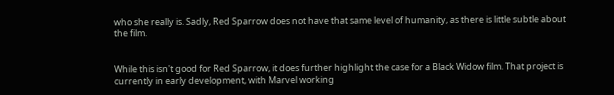who she really is. Sadly, Red Sparrow does not have that same level of humanity, as there is little subtle about the film.


While this isn't good for Red Sparrow, it does further highlight the case for a Black Widow film. That project is currently in early development, with Marvel working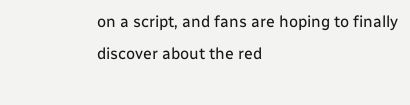on a script, and fans are hoping to finally discover about the red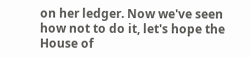on her ledger. Now we've seen how not to do it, let's hope the House of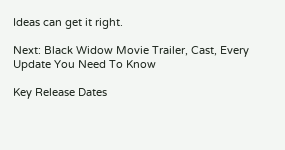Ideas can get it right.

Next: Black Widow Movie Trailer, Cast, Every Update You Need To Know

Key Release Dates